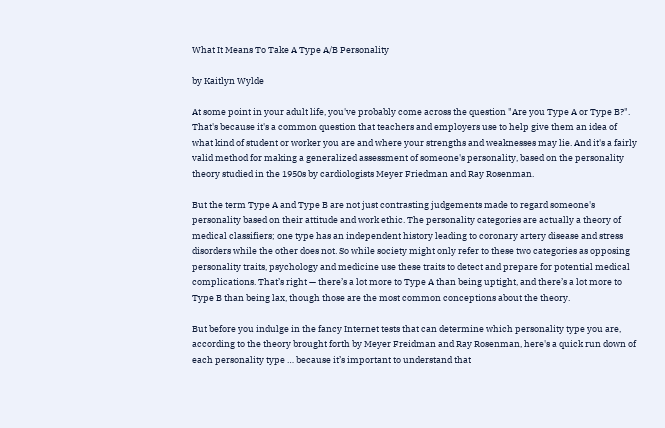What It Means To Take A Type A/B Personality

by Kaitlyn Wylde

At some point in your adult life, you've probably come across the question "Are you Type A or Type B?". That's because it's a common question that teachers and employers use to help give them an idea of what kind of student or worker you are and where your strengths and weaknesses may lie. And it's a fairly valid method for making a generalized assessment of someone's personality, based on the personality theory studied in the 1950s by cardiologists Meyer Friedman and Ray Rosenman.

But the term Type A and Type B are not just contrasting judgements made to regard someone's personality based on their attitude and work ethic. The personality categories are actually a theory of medical classifiers; one type has an independent history leading to coronary artery disease and stress disorders while the other does not. So while society might only refer to these two categories as opposing personality traits, psychology and medicine use these traits to detect and prepare for potential medical complications. That’s right — there’s a lot more to Type A than being uptight, and there’s a lot more to Type B than being lax, though those are the most common conceptions about the theory.

But before you indulge in the fancy Internet tests that can determine which personality type you are, according to the theory brought forth by Meyer Freidman and Ray Rosenman, here's a quick run down of each personality type … because it’s important to understand that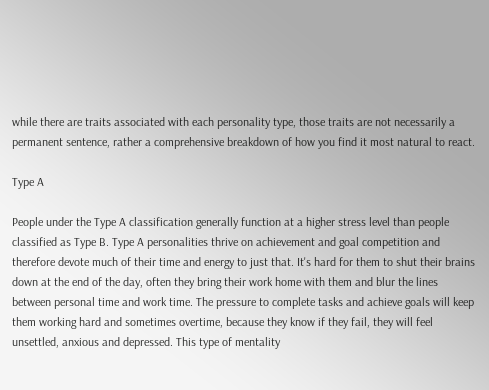while there are traits associated with each personality type, those traits are not necessarily a permanent sentence, rather a comprehensive breakdown of how you find it most natural to react.

Type A

People under the Type A classification generally function at a higher stress level than people classified as Type B. Type A personalities thrive on achievement and goal competition and therefore devote much of their time and energy to just that. It's hard for them to shut their brains down at the end of the day, often they bring their work home with them and blur the lines between personal time and work time. The pressure to complete tasks and achieve goals will keep them working hard and sometimes overtime, because they know if they fail, they will feel unsettled, anxious and depressed. This type of mentality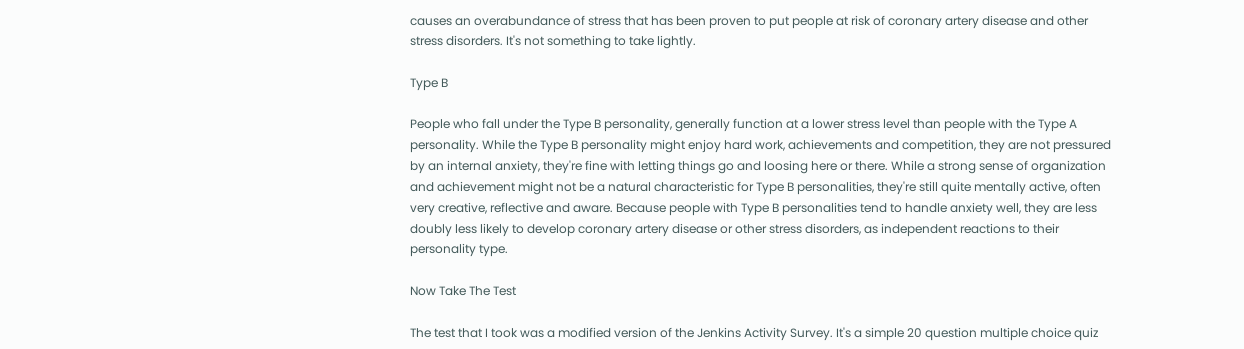causes an overabundance of stress that has been proven to put people at risk of coronary artery disease and other stress disorders. It's not something to take lightly.

Type B

People who fall under the Type B personality, generally function at a lower stress level than people with the Type A personality. While the Type B personality might enjoy hard work, achievements and competition, they are not pressured by an internal anxiety, they're fine with letting things go and loosing here or there. While a strong sense of organization and achievement might not be a natural characteristic for Type B personalities, they're still quite mentally active, often very creative, reflective and aware. Because people with Type B personalities tend to handle anxiety well, they are less doubly less likely to develop coronary artery disease or other stress disorders, as independent reactions to their personality type.

Now Take The Test

The test that I took was a modified version of the Jenkins Activity Survey. It's a simple 20 question multiple choice quiz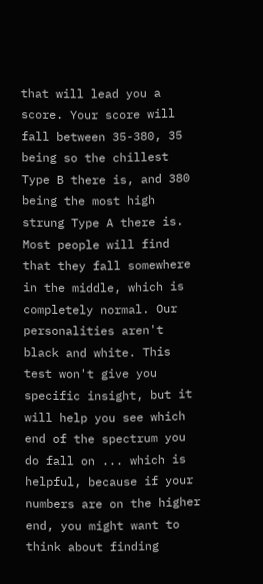that will lead you a score. Your score will fall between 35-380, 35 being so the chillest Type B there is, and 380 being the most high strung Type A there is. Most people will find that they fall somewhere in the middle, which is completely normal. Our personalities aren't black and white. This test won't give you specific insight, but it will help you see which end of the spectrum you do fall on ... which is helpful, because if your numbers are on the higher end, you might want to think about finding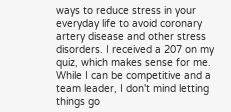ways to reduce stress in your everyday life to avoid coronary artery disease and other stress disorders. I received a 207 on my quiz, which makes sense for me. While I can be competitive and a team leader, I don't mind letting things go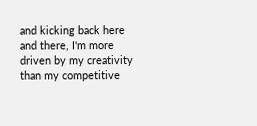and kicking back here and there, I'm more driven by my creativity than my competitive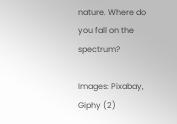nature. Where do you fall on the spectrum?

Images: Pixabay, Giphy (2)